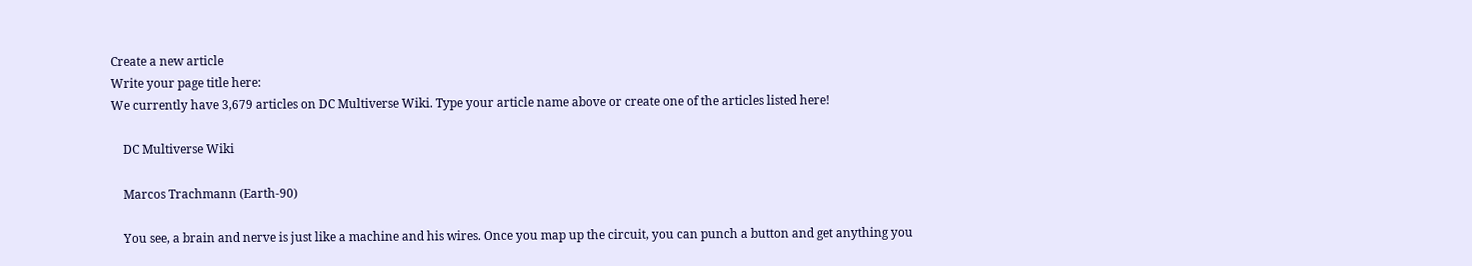Create a new article
Write your page title here:
We currently have 3,679 articles on DC Multiverse Wiki. Type your article name above or create one of the articles listed here!

    DC Multiverse Wiki

    Marcos Trachmann (Earth-90)

    You see, a brain and nerve is just like a machine and his wires. Once you map up the circuit, you can punch a button and get anything you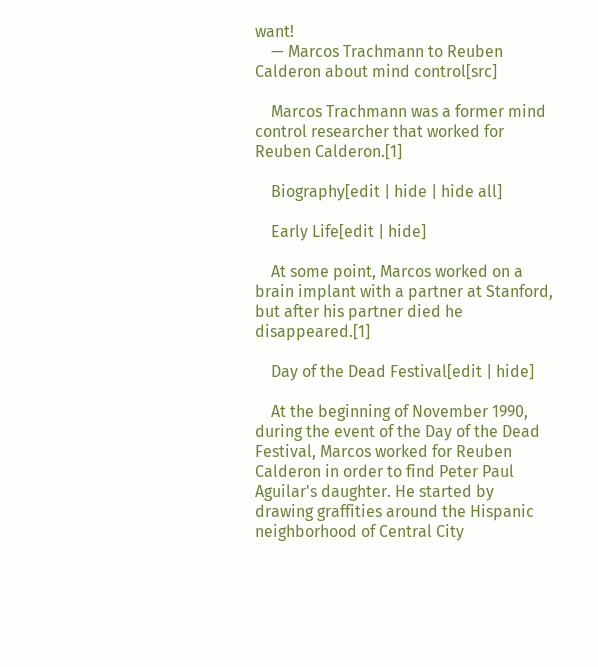want!
    — Marcos Trachmann to Reuben Calderon about mind control[src]

    Marcos Trachmann was a former mind control researcher that worked for Reuben Calderon.[1]

    Biography[edit | hide | hide all]

    Early Life[edit | hide]

    At some point, Marcos worked on a brain implant with a partner at Stanford, but after his partner died he disappeared.[1]

    Day of the Dead Festival[edit | hide]

    At the beginning of November 1990, during the event of the Day of the Dead Festival, Marcos worked for Reuben Calderon in order to find Peter Paul Aguilar's daughter. He started by drawing graffities around the Hispanic neighborhood of Central City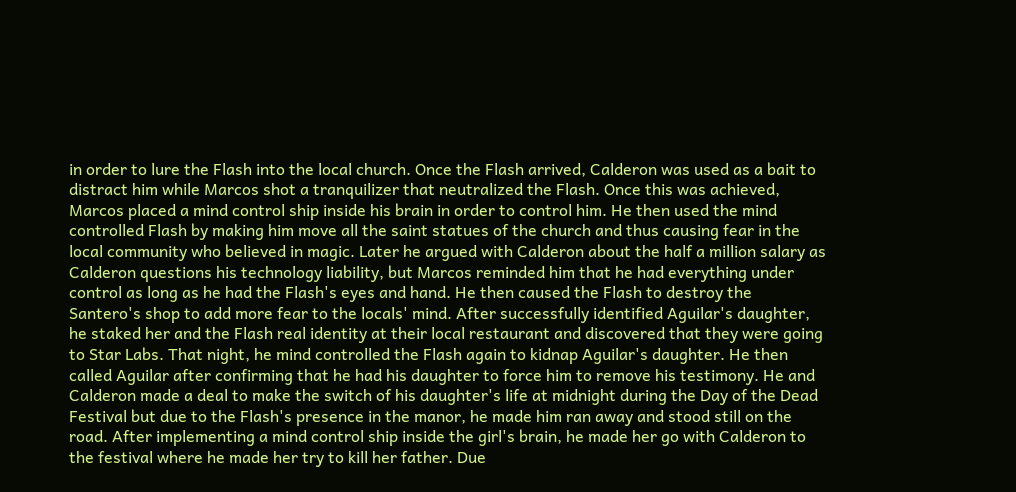in order to lure the Flash into the local church. Once the Flash arrived, Calderon was used as a bait to distract him while Marcos shot a tranquilizer that neutralized the Flash. Once this was achieved, Marcos placed a mind control ship inside his brain in order to control him. He then used the mind controlled Flash by making him move all the saint statues of the church and thus causing fear in the local community who believed in magic. Later he argued with Calderon about the half a million salary as Calderon questions his technology liability, but Marcos reminded him that he had everything under control as long as he had the Flash's eyes and hand. He then caused the Flash to destroy the Santero's shop to add more fear to the locals' mind. After successfully identified Aguilar's daughter, he staked her and the Flash real identity at their local restaurant and discovered that they were going to Star Labs. That night, he mind controlled the Flash again to kidnap Aguilar's daughter. He then called Aguilar after confirming that he had his daughter to force him to remove his testimony. He and Calderon made a deal to make the switch of his daughter's life at midnight during the Day of the Dead Festival but due to the Flash's presence in the manor, he made him ran away and stood still on the road. After implementing a mind control ship inside the girl's brain, he made her go with Calderon to the festival where he made her try to kill her father. Due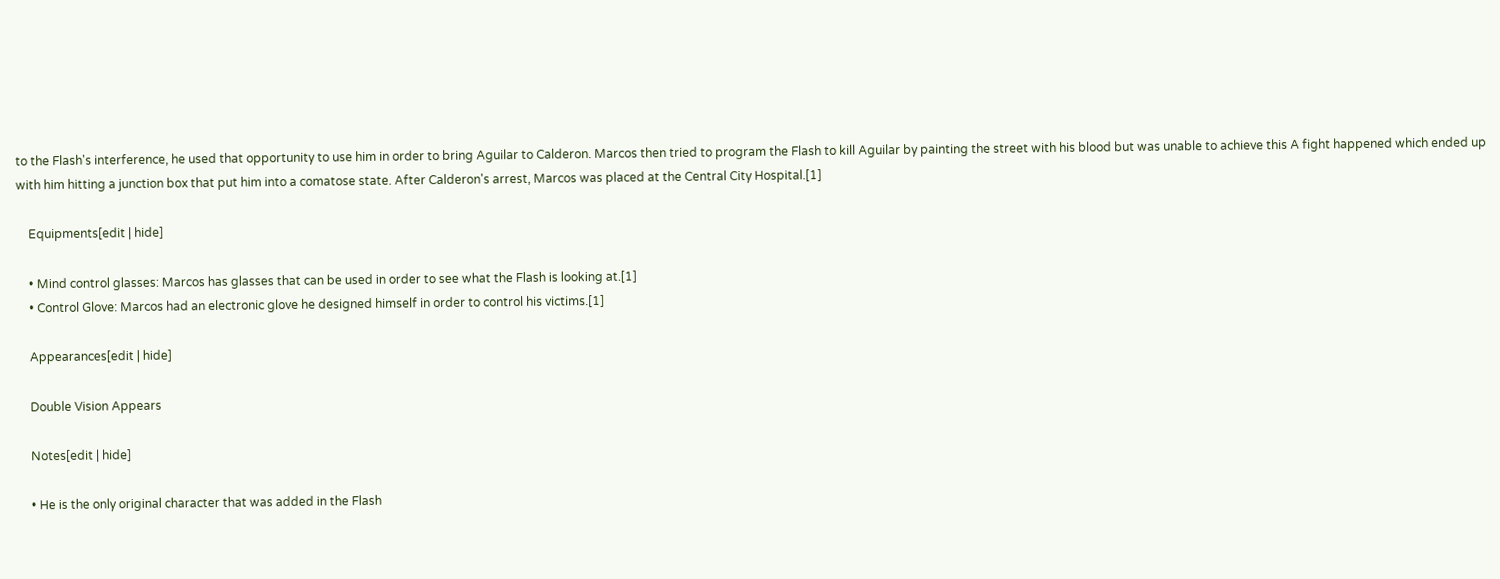to the Flash's interference, he used that opportunity to use him in order to bring Aguilar to Calderon. Marcos then tried to program the Flash to kill Aguilar by painting the street with his blood but was unable to achieve this A fight happened which ended up with him hitting a junction box that put him into a comatose state. After Calderon's arrest, Marcos was placed at the Central City Hospital.[1]

    Equipments[edit | hide]

    • Mind control glasses: Marcos has glasses that can be used in order to see what the Flash is looking at.[1]
    • Control Glove: Marcos had an electronic glove he designed himself in order to control his victims.[1]

    Appearances[edit | hide]

    Double Vision Appears

    Notes[edit | hide]

    • He is the only original character that was added in the Flash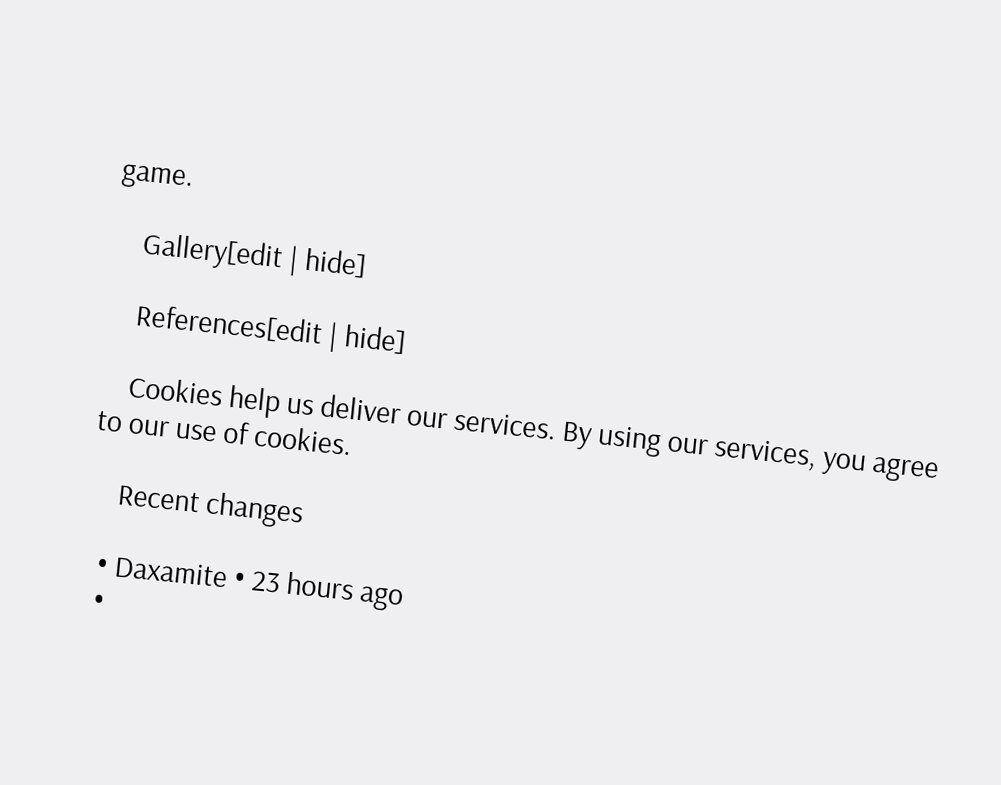game.

    Gallery[edit | hide]

    References[edit | hide]

    Cookies help us deliver our services. By using our services, you agree to our use of cookies.

    Recent changes

  • Daxamite • 23 hours ago
  •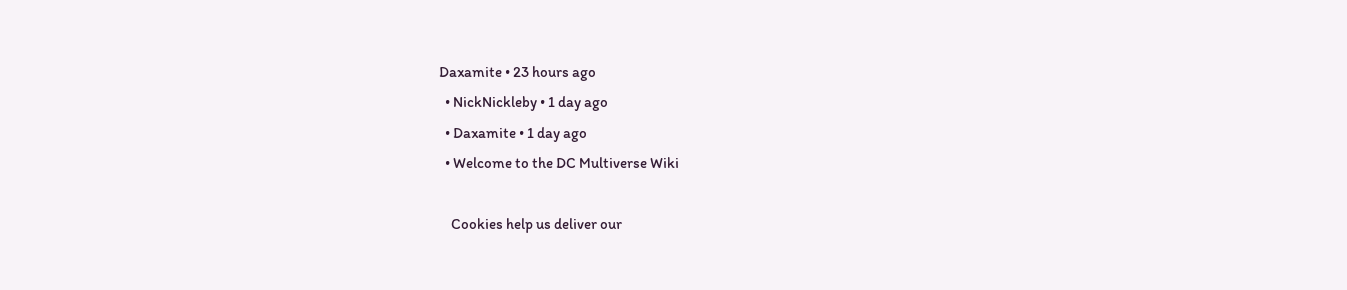Daxamite • 23 hours ago
  • NickNickleby • 1 day ago
  • Daxamite • 1 day ago
  • Welcome to the DC Multiverse Wiki

    Cookies help us deliver our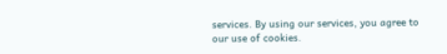services. By using our services, you agree to our use of cookies.